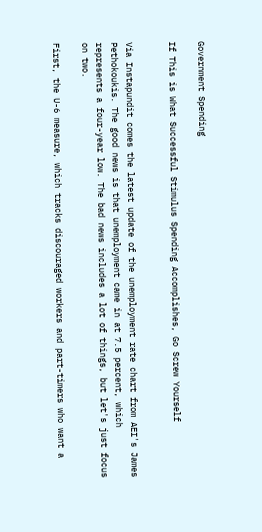Government Spending

If This is What Successful Stimulus Spending Accomplishes, Go Screw Yourself


Via Instapundit comes the latest update of the unemployment rate chart from AEI's James Pethokoukis. The good news is that unemployment came in at 7.5 percent, which represents a four-year low. The bad news includes a lot of things, but let's just focus on two.

First, the U-6 measure, which tracks discouraged workers and part-timers who want a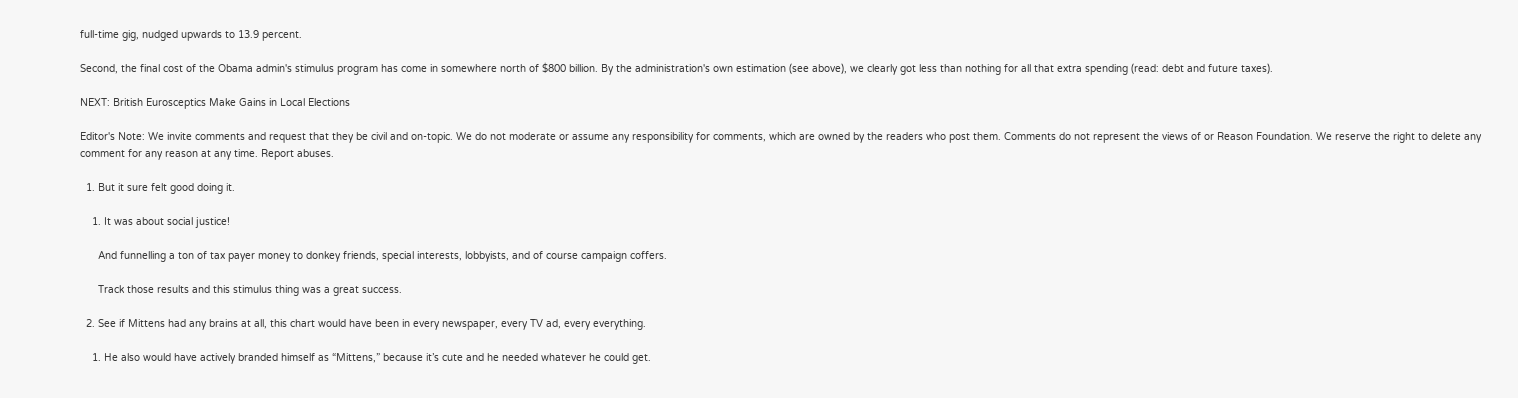full-time gig, nudged upwards to 13.9 percent.

Second, the final cost of the Obama admin's stimulus program has come in somewhere north of $800 billion. By the administration's own estimation (see above), we clearly got less than nothing for all that extra spending (read: debt and future taxes).

NEXT: British Eurosceptics Make Gains in Local Elections

Editor's Note: We invite comments and request that they be civil and on-topic. We do not moderate or assume any responsibility for comments, which are owned by the readers who post them. Comments do not represent the views of or Reason Foundation. We reserve the right to delete any comment for any reason at any time. Report abuses.

  1. But it sure felt good doing it.

    1. It was about social justice!

      And funnelling a ton of tax payer money to donkey friends, special interests, lobbyists, and of course campaign coffers.

      Track those results and this stimulus thing was a great success.

  2. See if Mittens had any brains at all, this chart would have been in every newspaper, every TV ad, every everything.

    1. He also would have actively branded himself as “Mittens,” because it’s cute and he needed whatever he could get.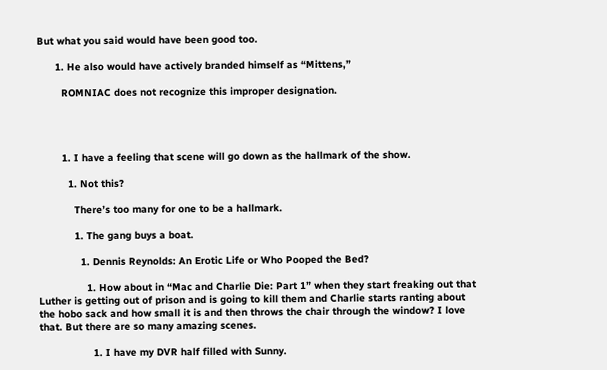But what you said would have been good too.

      1. He also would have actively branded himself as “Mittens,”

        ROMNIAC does not recognize this improper designation.




        1. I have a feeling that scene will go down as the hallmark of the show.

          1. Not this?

            There’s too many for one to be a hallmark.

            1. The gang buys a boat.

              1. Dennis Reynolds: An Erotic Life or Who Pooped the Bed?

                1. How about in “Mac and Charlie Die: Part 1” when they start freaking out that Luther is getting out of prison and is going to kill them and Charlie starts ranting about the hobo sack and how small it is and then throws the chair through the window? I love that. But there are so many amazing scenes.

                  1. I have my DVR half filled with Sunny.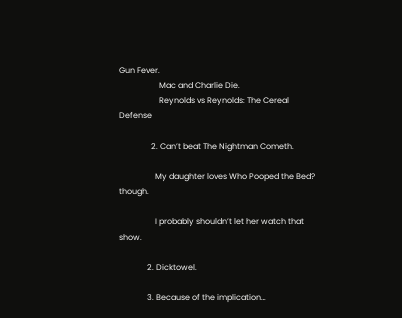Gun Fever.
                    Mac and Charlie Die.
                    Reynolds vs Reynolds: The Cereal Defense

                2. Can’t beat The Nightman Cometh.

                  My daughter loves Who Pooped the Bed? though.

                  I probably shouldn’t let her watch that show.

              2. Dicktowel.

              3. Because of the implication…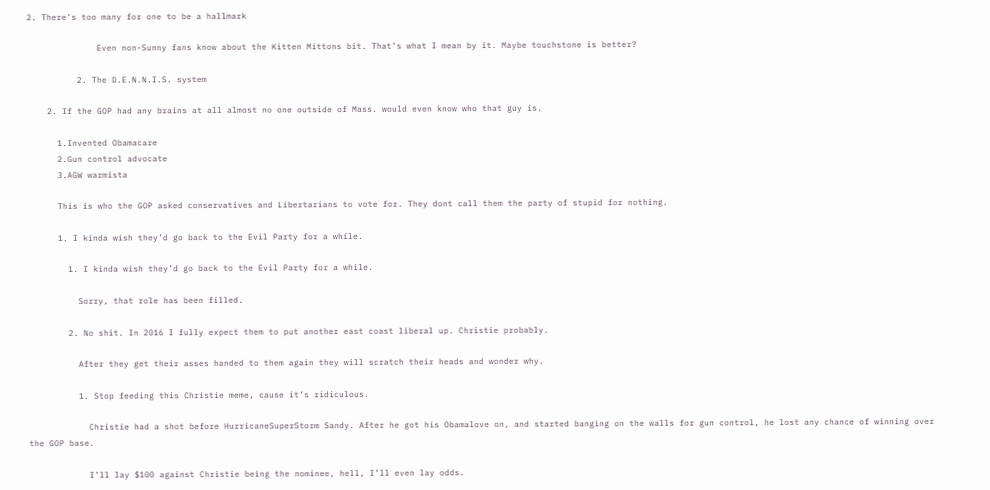2. There’s too many for one to be a hallmark

              Even non-Sunny fans know about the Kitten Mittons bit. That’s what I mean by it. Maybe touchstone is better?

          2. The D.E.N.N.I.S. system

    2. If the GOP had any brains at all almost no one outside of Mass. would even know who that guy is.

      1.Invented Obamacare
      2.Gun control advocate
      3.AGW warmista

      This is who the GOP asked conservatives and Libertarians to vote for. They dont call them the party of stupid for nothing.

      1. I kinda wish they’d go back to the Evil Party for a while.

        1. I kinda wish they’d go back to the Evil Party for a while.

          Sorry, that role has been filled.

        2. No shit. In 2016 I fully expect them to put another east coast liberal up. Christie probably.

          After they get their asses handed to them again they will scratch their heads and wonder why.

          1. Stop feeding this Christie meme, cause it’s ridiculous.

            Christie had a shot before HurricaneSuperStorm Sandy. After he got his Obamalove on, and started banging on the walls for gun control, he lost any chance of winning over the GOP base.

            I’ll lay $100 against Christie being the nominee, hell, I’ll even lay odds.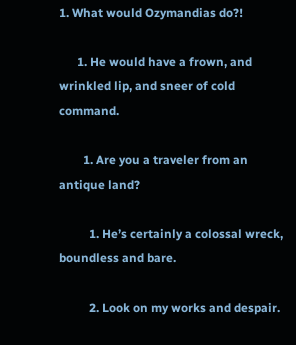1. What would Ozymandias do?!

      1. He would have a frown, and wrinkled lip, and sneer of cold command.

        1. Are you a traveler from an antique land?

          1. He’s certainly a colossal wreck, boundless and bare.

          2. Look on my works and despair.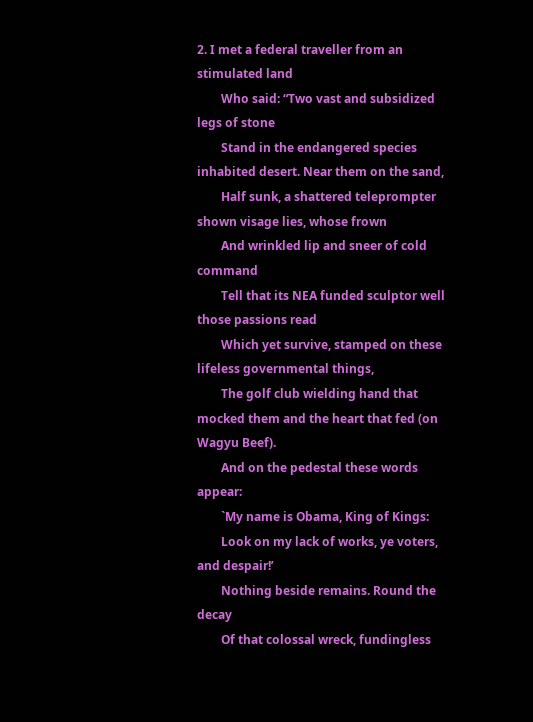2. I met a federal traveller from an stimulated land
        Who said: “Two vast and subsidized legs of stone
        Stand in the endangered species inhabited desert. Near them on the sand,
        Half sunk, a shattered teleprompter shown visage lies, whose frown
        And wrinkled lip and sneer of cold command
        Tell that its NEA funded sculptor well those passions read
        Which yet survive, stamped on these lifeless governmental things,
        The golf club wielding hand that mocked them and the heart that fed (on Wagyu Beef).
        And on the pedestal these words appear:
        `My name is Obama, King of Kings:
        Look on my lack of works, ye voters, and despair!’
        Nothing beside remains. Round the decay
        Of that colossal wreck, fundingless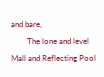and bare,
        The lone and level Mall and Reflecting Pool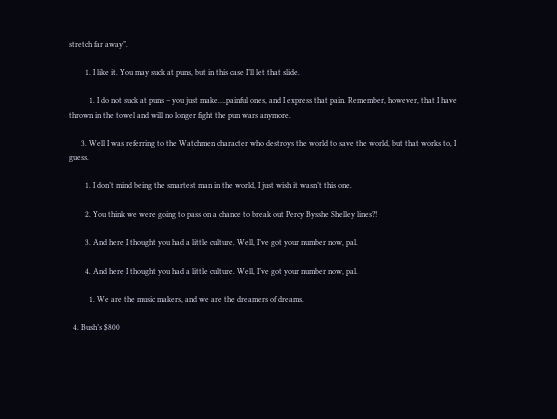stretch far away”.

        1. I like it. You may suck at puns, but in this case I’ll let that slide.

          1. I do not suck at puns – you just make….painful ones, and I express that pain. Remember, however, that I have thrown in the towel and will no longer fight the pun wars anymore.

      3. Well I was referring to the Watchmen character who destroys the world to save the world, but that works to, I guess.

        1. I don’t mind being the smartest man in the world, I just wish it wasn’t this one.

        2. You think we were going to pass on a chance to break out Percy Bysshe Shelley lines?!

        3. And here I thought you had a little culture. Well, I’ve got your number now, pal.

        4. And here I thought you had a little culture. Well, I’ve got your number now, pal.

          1. We are the music makers, and we are the dreamers of dreams.

  4. Bush’s $800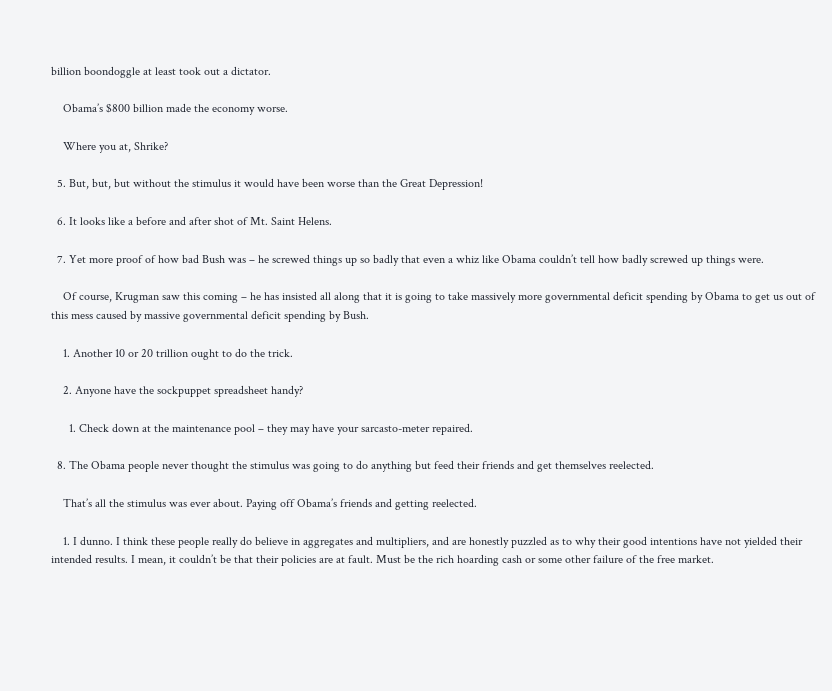billion boondoggle at least took out a dictator.

    Obama’s $800 billion made the economy worse.

    Where you at, Shrike?

  5. But, but, but without the stimulus it would have been worse than the Great Depression!

  6. It looks like a before and after shot of Mt. Saint Helens.

  7. Yet more proof of how bad Bush was – he screwed things up so badly that even a whiz like Obama couldn’t tell how badly screwed up things were.

    Of course, Krugman saw this coming – he has insisted all along that it is going to take massively more governmental deficit spending by Obama to get us out of this mess caused by massive governmental deficit spending by Bush.

    1. Another 10 or 20 trillion ought to do the trick.

    2. Anyone have the sockpuppet spreadsheet handy?

      1. Check down at the maintenance pool – they may have your sarcasto-meter repaired.

  8. The Obama people never thought the stimulus was going to do anything but feed their friends and get themselves reelected.

    That’s all the stimulus was ever about. Paying off Obama’s friends and getting reelected.

    1. I dunno. I think these people really do believe in aggregates and multipliers, and are honestly puzzled as to why their good intentions have not yielded their intended results. I mean, it couldn’t be that their policies are at fault. Must be the rich hoarding cash or some other failure of the free market.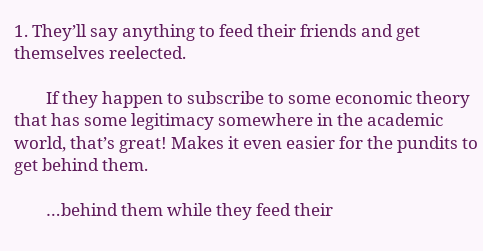1. They’ll say anything to feed their friends and get themselves reelected.

        If they happen to subscribe to some economic theory that has some legitimacy somewhere in the academic world, that’s great! Makes it even easier for the pundits to get behind them.

        …behind them while they feed their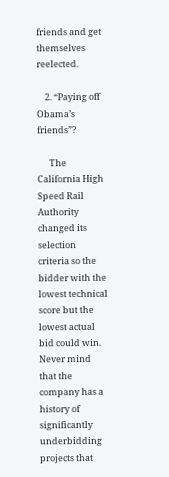friends and get themselves reelected.

    2. “Paying off Obama’s friends”?

      The California High Speed Rail Authority changed its selection criteria so the bidder with the lowest technical score but the lowest actual bid could win. Never mind that the company has a history of significantly underbidding projects that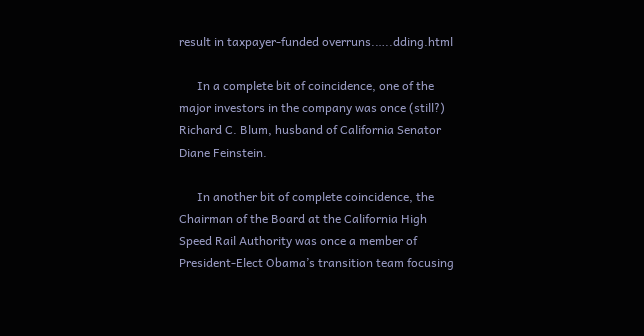result in taxpayer-funded overruns.…..dding.html

      In a complete bit of coincidence, one of the major investors in the company was once (still?) Richard C. Blum, husband of California Senator Diane Feinstein.

      In another bit of complete coincidence, the Chairman of the Board at the California High Speed Rail Authority was once a member of President-Elect Obama’s transition team focusing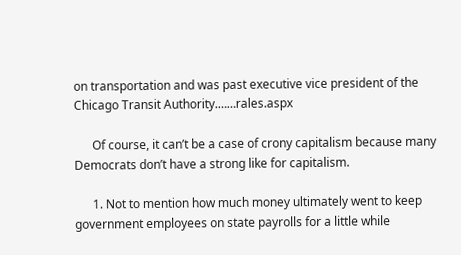on transportation and was past executive vice president of the Chicago Transit Authority.……rales.aspx

      Of course, it can’t be a case of crony capitalism because many Democrats don’t have a strong like for capitalism.

      1. Not to mention how much money ultimately went to keep government employees on state payrolls for a little while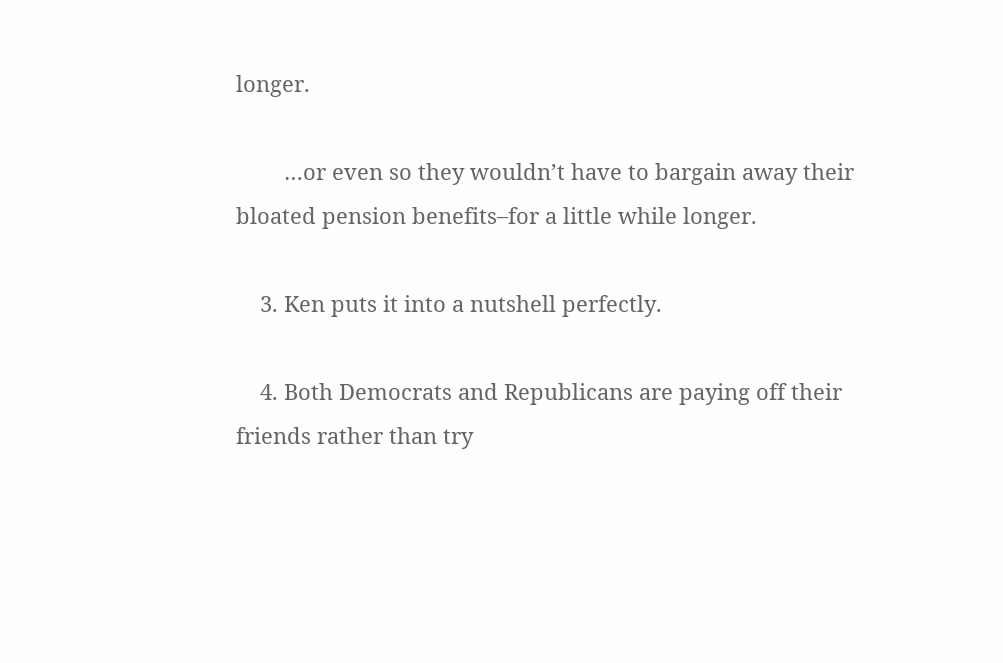longer.

        …or even so they wouldn’t have to bargain away their bloated pension benefits–for a little while longer.

    3. Ken puts it into a nutshell perfectly.

    4. Both Democrats and Republicans are paying off their friends rather than try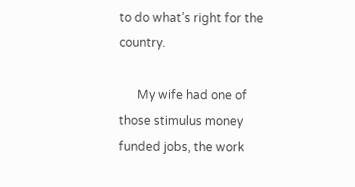to do what’s right for the country.

      My wife had one of those stimulus money funded jobs, the work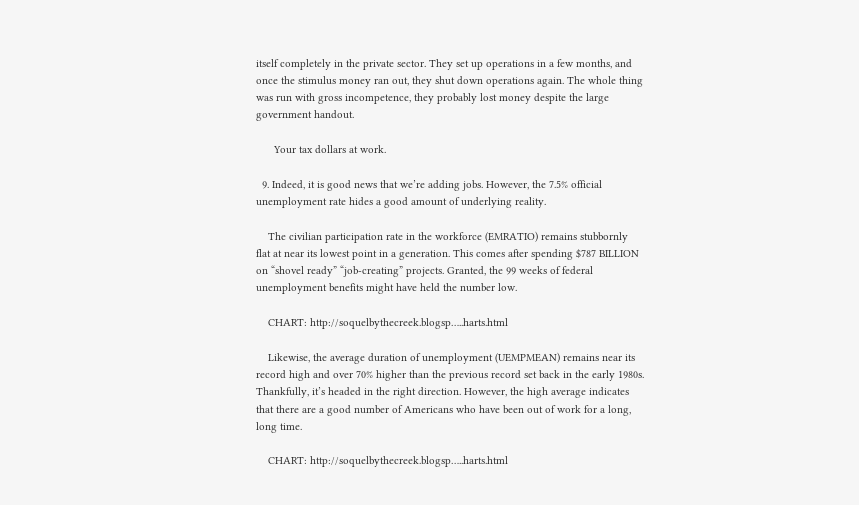itself completely in the private sector. They set up operations in a few months, and once the stimulus money ran out, they shut down operations again. The whole thing was run with gross incompetence, they probably lost money despite the large government handout.

      Your tax dollars at work.

  9. Indeed, it is good news that we’re adding jobs. However, the 7.5% official unemployment rate hides a good amount of underlying reality.

    The civilian participation rate in the workforce (EMRATIO) remains stubbornly flat at near its lowest point in a generation. This comes after spending $787 BILLION on “shovel ready” “job-creating” projects. Granted, the 99 weeks of federal unemployment benefits might have held the number low.

    CHART: http://soquelbythecreek.blogsp…..harts.html

    Likewise, the average duration of unemployment (UEMPMEAN) remains near its record high and over 70% higher than the previous record set back in the early 1980s. Thankfully, it’s headed in the right direction. However, the high average indicates that there are a good number of Americans who have been out of work for a long, long time.

    CHART: http://soquelbythecreek.blogsp…..harts.html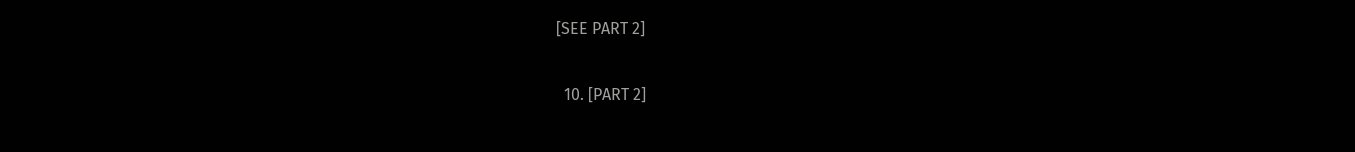[SEE PART 2]

  10. [PART 2]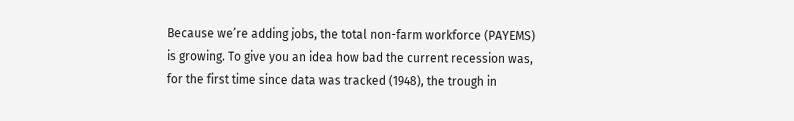Because we’re adding jobs, the total non-farm workforce (PAYEMS) is growing. To give you an idea how bad the current recession was, for the first time since data was tracked (1948), the trough in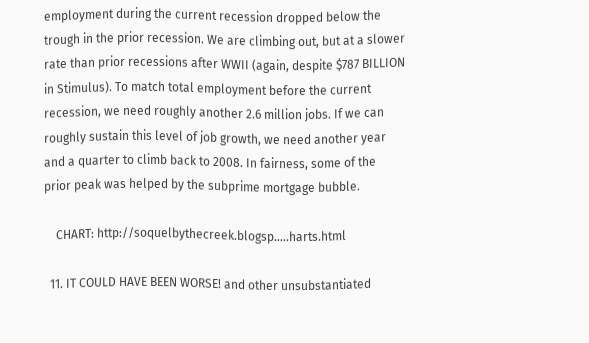employment during the current recession dropped below the trough in the prior recession. We are climbing out, but at a slower rate than prior recessions after WWII (again, despite $787 BILLION in Stimulus). To match total employment before the current recession, we need roughly another 2.6 million jobs. If we can roughly sustain this level of job growth, we need another year and a quarter to climb back to 2008. In fairness, some of the prior peak was helped by the subprime mortgage bubble.

    CHART: http://soquelbythecreek.blogsp…..harts.html

  11. IT COULD HAVE BEEN WORSE! and other unsubstantiated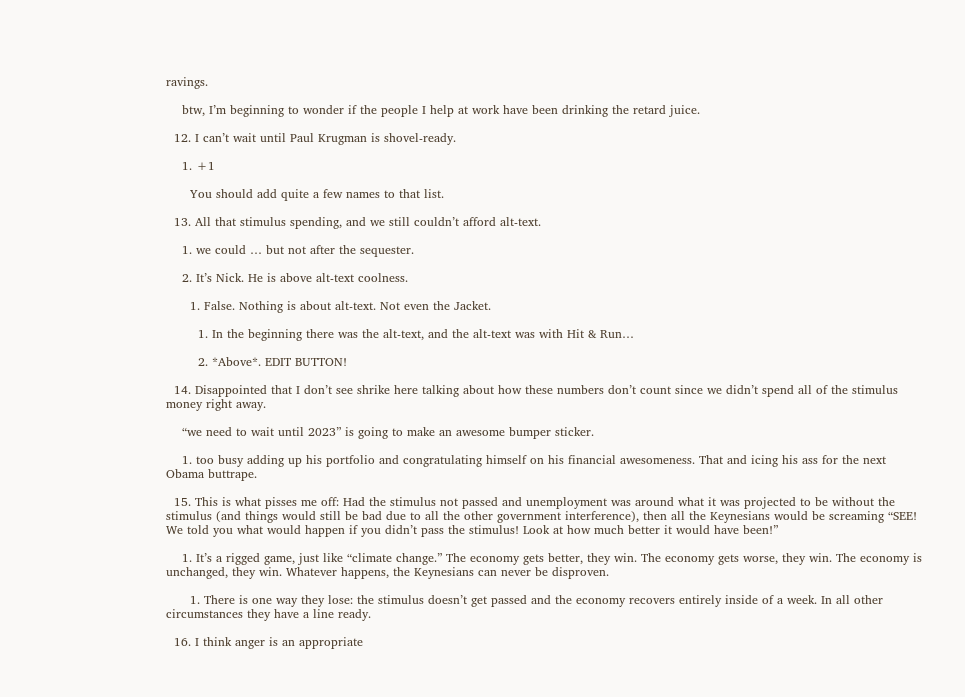ravings.

    btw, I’m beginning to wonder if the people I help at work have been drinking the retard juice.

  12. I can’t wait until Paul Krugman is shovel-ready.

    1. +1

      You should add quite a few names to that list.

  13. All that stimulus spending, and we still couldn’t afford alt-text.

    1. we could … but not after the sequester.

    2. It’s Nick. He is above alt-text coolness.

      1. False. Nothing is about alt-text. Not even the Jacket.

        1. In the beginning there was the alt-text, and the alt-text was with Hit & Run…

        2. *Above*. EDIT BUTTON!

  14. Disappointed that I don’t see shrike here talking about how these numbers don’t count since we didn’t spend all of the stimulus money right away.

    “we need to wait until 2023” is going to make an awesome bumper sticker.

    1. too busy adding up his portfolio and congratulating himself on his financial awesomeness. That and icing his ass for the next Obama buttrape.

  15. This is what pisses me off: Had the stimulus not passed and unemployment was around what it was projected to be without the stimulus (and things would still be bad due to all the other government interference), then all the Keynesians would be screaming “SEE! We told you what would happen if you didn’t pass the stimulus! Look at how much better it would have been!”

    1. It’s a rigged game, just like “climate change.” The economy gets better, they win. The economy gets worse, they win. The economy is unchanged, they win. Whatever happens, the Keynesians can never be disproven.

      1. There is one way they lose: the stimulus doesn’t get passed and the economy recovers entirely inside of a week. In all other circumstances they have a line ready.

  16. I think anger is an appropriate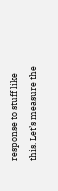response to stuff like this. Let’s measure the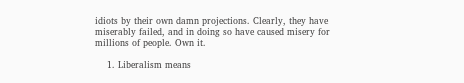idiots by their own damn projections. Clearly, they have miserably failed, and in doing so have caused misery for millions of people. Own it.

    1. Liberalism means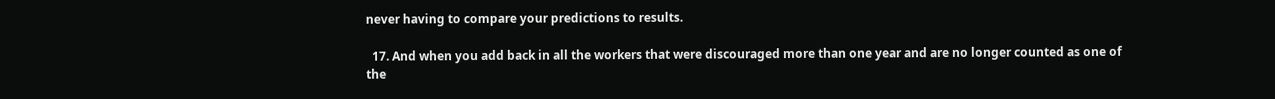never having to compare your predictions to results.

  17. And when you add back in all the workers that were discouraged more than one year and are no longer counted as one of the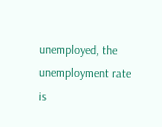unemployed, the unemployment rate is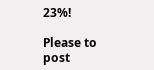23%!

Please to post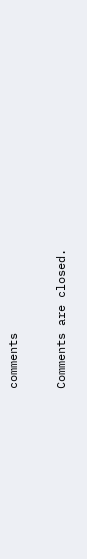comments

Comments are closed.